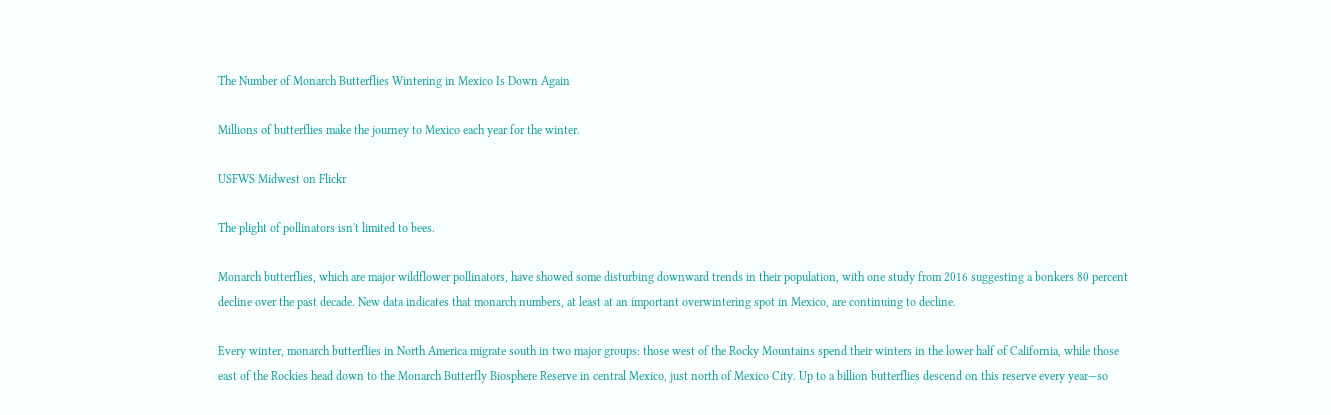The Number of Monarch Butterflies Wintering in Mexico Is Down Again

Millions of butterflies make the journey to Mexico each year for the winter.

USFWS Midwest on Flickr

The plight of pollinators isn't limited to bees.

Monarch butterflies, which are major wildflower pollinators, have showed some disturbing downward trends in their population, with one study from 2016 suggesting a bonkers 80 percent decline over the past decade. New data indicates that monarch numbers, at least at an important overwintering spot in Mexico, are continuing to decline.

Every winter, monarch butterflies in North America migrate south in two major groups: those west of the Rocky Mountains spend their winters in the lower half of California, while those east of the Rockies head down to the Monarch Butterfly Biosphere Reserve in central Mexico, just north of Mexico City. Up to a billion butterflies descend on this reserve every year—so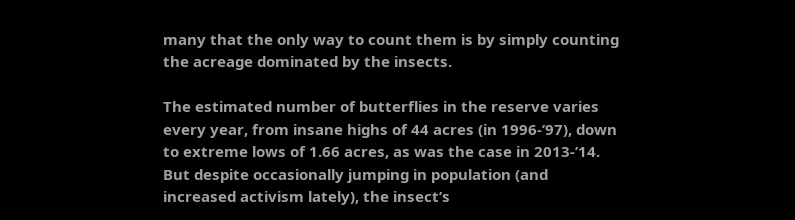many that the only way to count them is by simply counting the acreage dominated by the insects.

The estimated number of butterflies in the reserve varies every year, from insane highs of 44 acres (in 1996-’97), down to extreme lows of 1.66 acres, as was the case in 2013-’14. But despite occasionally jumping in population (and increased activism lately), the insect’s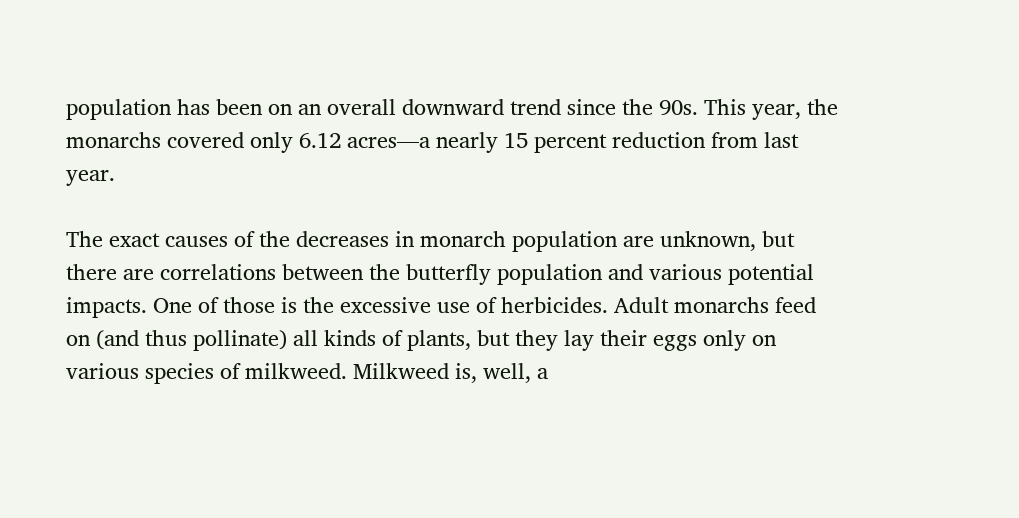population has been on an overall downward trend since the 90s. This year, the monarchs covered only 6.12 acres—a nearly 15 percent reduction from last year.

The exact causes of the decreases in monarch population are unknown, but there are correlations between the butterfly population and various potential impacts. One of those is the excessive use of herbicides. Adult monarchs feed on (and thus pollinate) all kinds of plants, but they lay their eggs only on various species of milkweed. Milkweed is, well, a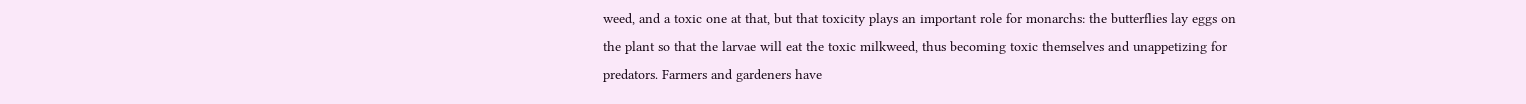weed, and a toxic one at that, but that toxicity plays an important role for monarchs: the butterflies lay eggs on the plant so that the larvae will eat the toxic milkweed, thus becoming toxic themselves and unappetizing for predators. Farmers and gardeners have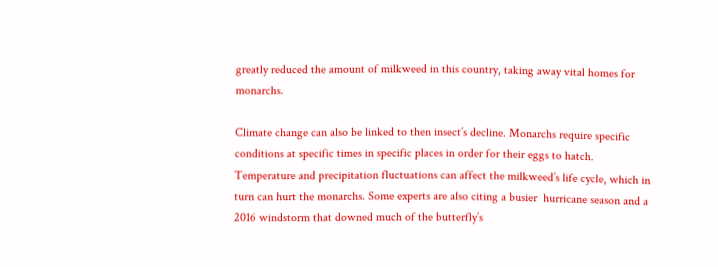greatly reduced the amount of milkweed in this country, taking away vital homes for monarchs.

Climate change can also be linked to then insect’s decline. Monarchs require specific conditions at specific times in specific places in order for their eggs to hatch. Temperature and precipitation fluctuations can affect the milkweed’s life cycle, which in turn can hurt the monarchs. Some experts are also citing a busier  hurricane season and a 2016 windstorm that downed much of the butterfly’s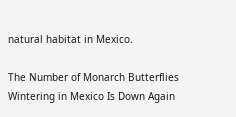natural habitat in Mexico.

The Number of Monarch Butterflies Wintering in Mexico Is Down Again